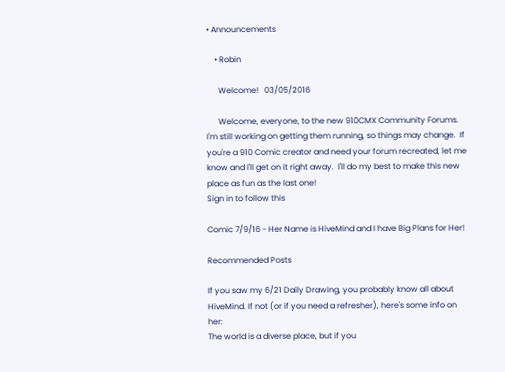• Announcements

    • Robin

      Welcome!   03/05/2016

      Welcome, everyone, to the new 910CMX Community Forums. I'm still working on getting them running, so things may change.  If you're a 910 Comic creator and need your forum recreated, let me know and I'll get on it right away.  I'll do my best to make this new place as fun as the last one!
Sign in to follow this

Comic 7/9/16 - Her Name is HiveMind and I have Big Plans for Her!

Recommended Posts

If you saw my 6/21 Daily Drawing, you probably know all about HiveMind. If not (or if you need a refresher), here's some info on her:
The world is a diverse place, but if you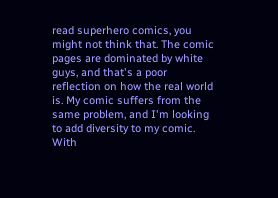read superhero comics, you might not think that. The comic pages are dominated by white guys, and that's a poor reflection on how the real world is. My comic suffers from the same problem, and I'm looking to add diversity to my comic. With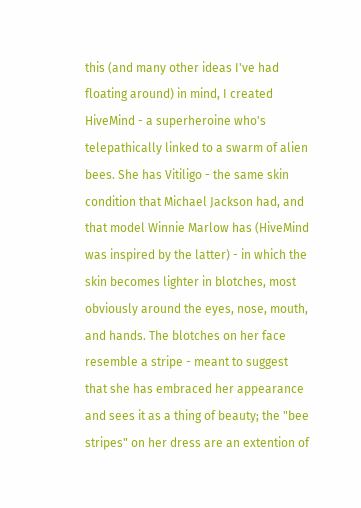this (and many other ideas I've had floating around) in mind, I created HiveMind - a superheroine who's telepathically linked to a swarm of alien bees. She has Vitiligo - the same skin condition that Michael Jackson had, and that model Winnie Marlow has (HiveMind was inspired by the latter) - in which the skin becomes lighter in blotches, most obviously around the eyes, nose, mouth, and hands. The blotches on her face resemble a stripe - meant to suggest that she has embraced her appearance and sees it as a thing of beauty; the "bee stripes" on her dress are an extention of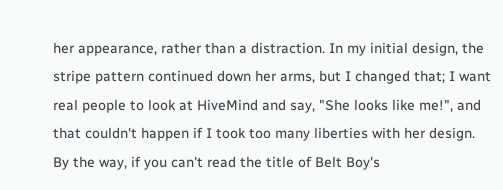her appearance, rather than a distraction. In my initial design, the stripe pattern continued down her arms, but I changed that; I want real people to look at HiveMind and say, "She looks like me!", and that couldn't happen if I took too many liberties with her design.
By the way, if you can't read the title of Belt Boy's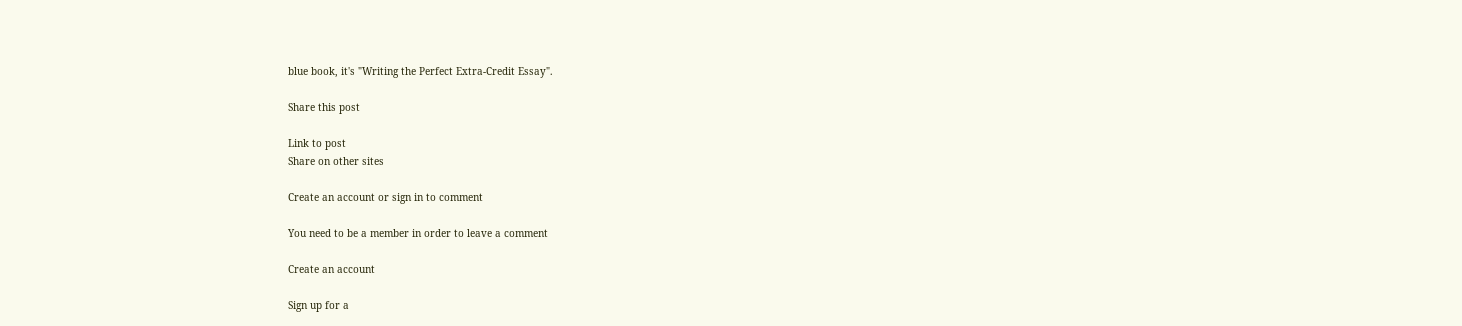blue book, it's "Writing the Perfect Extra-Credit Essay".

Share this post

Link to post
Share on other sites

Create an account or sign in to comment

You need to be a member in order to leave a comment

Create an account

Sign up for a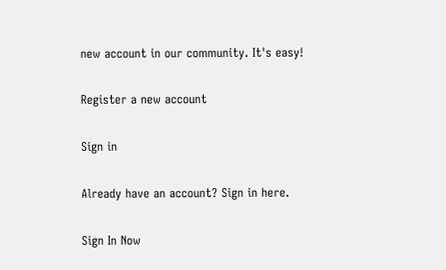new account in our community. It's easy!

Register a new account

Sign in

Already have an account? Sign in here.

Sign In Now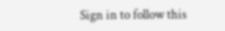Sign in to follow this